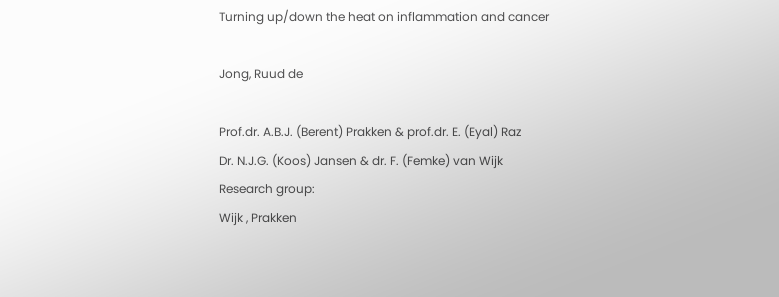Turning up/down the heat on inflammation and cancer

Jong, Ruud de

Prof.dr. A.B.J. (Berent) Prakken & prof.dr. E. (Eyal) Raz
Dr. N.J.G. (Koos) Jansen & dr. F. (Femke) van Wijk
Research group:
Wijk , Prakken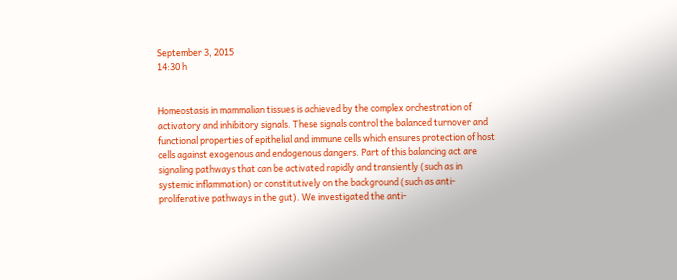September 3, 2015
14:30 h


Homeostasis in mammalian tissues is achieved by the complex orchestration of activatory and inhibitory signals. These signals control the balanced turnover and functional properties of epithelial and immune cells which ensures protection of host cells against exogenous and endogenous dangers. Part of this balancing act are signaling pathways that can be activated rapidly and transiently (such as in systemic inflammation) or constitutively on the background (such as anti-proliferative pathways in the gut). We investigated the anti-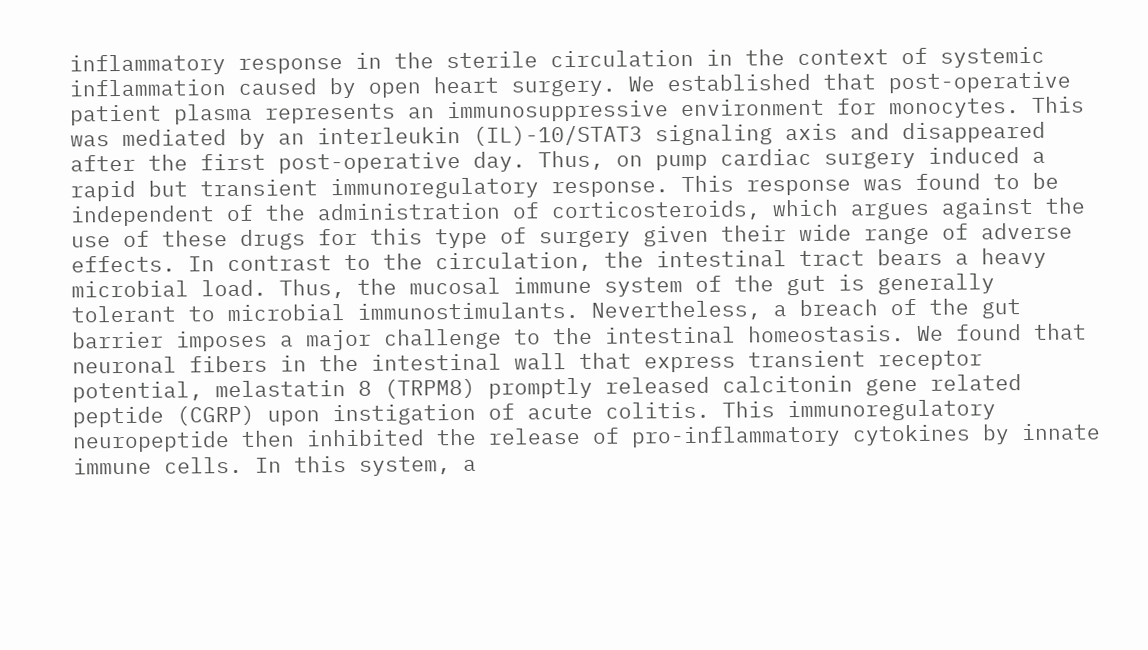inflammatory response in the sterile circulation in the context of systemic inflammation caused by open heart surgery. We established that post-operative patient plasma represents an immunosuppressive environment for monocytes. This was mediated by an interleukin (IL)-10/STAT3 signaling axis and disappeared after the first post-operative day. Thus, on pump cardiac surgery induced a rapid but transient immunoregulatory response. This response was found to be independent of the administration of corticosteroids, which argues against the use of these drugs for this type of surgery given their wide range of adverse effects. In contrast to the circulation, the intestinal tract bears a heavy microbial load. Thus, the mucosal immune system of the gut is generally tolerant to microbial immunostimulants. Nevertheless, a breach of the gut barrier imposes a major challenge to the intestinal homeostasis. We found that neuronal fibers in the intestinal wall that express transient receptor potential, melastatin 8 (TRPM8) promptly released calcitonin gene related peptide (CGRP) upon instigation of acute colitis. This immunoregulatory neuropeptide then inhibited the release of pro-inflammatory cytokines by innate immune cells. In this system, a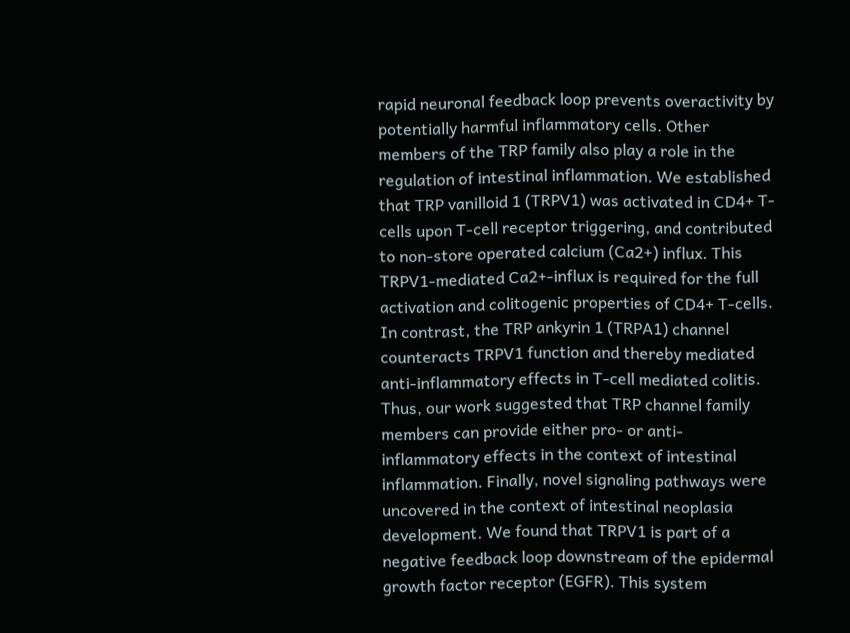rapid neuronal feedback loop prevents overactivity by potentially harmful inflammatory cells. Other members of the TRP family also play a role in the regulation of intestinal inflammation. We established that TRP vanilloid 1 (TRPV1) was activated in CD4+ T-cells upon T-cell receptor triggering, and contributed to non-store operated calcium (Ca2+) influx. This TRPV1-mediated Ca2+-influx is required for the full activation and colitogenic properties of CD4+ T-cells. In contrast, the TRP ankyrin 1 (TRPA1) channel counteracts TRPV1 function and thereby mediated anti-inflammatory effects in T-cell mediated colitis. Thus, our work suggested that TRP channel family members can provide either pro- or anti-inflammatory effects in the context of intestinal inflammation. Finally, novel signaling pathways were uncovered in the context of intestinal neoplasia development. We found that TRPV1 is part of a negative feedback loop downstream of the epidermal growth factor receptor (EGFR). This system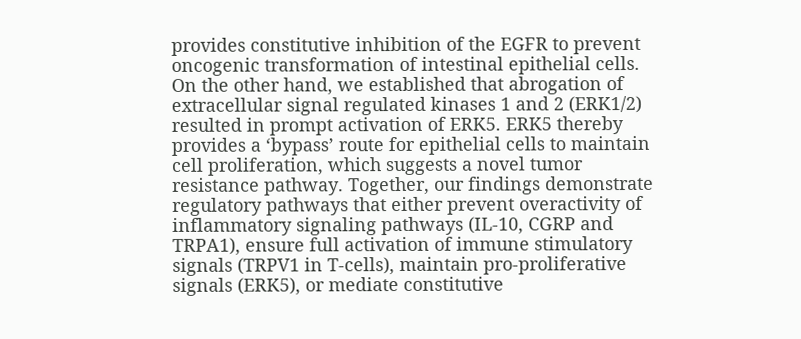provides constitutive inhibition of the EGFR to prevent oncogenic transformation of intestinal epithelial cells. On the other hand, we established that abrogation of extracellular signal regulated kinases 1 and 2 (ERK1/2) resulted in prompt activation of ERK5. ERK5 thereby provides a ‘bypass’ route for epithelial cells to maintain cell proliferation, which suggests a novel tumor resistance pathway. Together, our findings demonstrate regulatory pathways that either prevent overactivity of inflammatory signaling pathways (IL-10, CGRP and TRPA1), ensure full activation of immune stimulatory signals (TRPV1 in T-cells), maintain pro-proliferative signals (ERK5), or mediate constitutive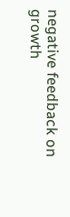negative feedback on growth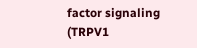factor signaling (TRPV1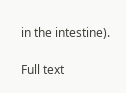in the intestine).

Full text